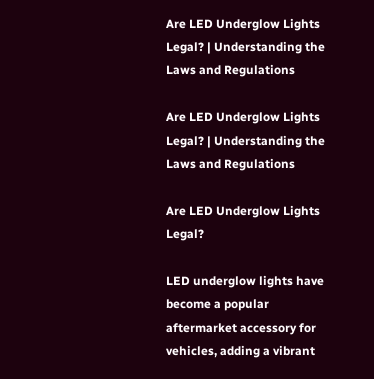Are LED Underglow Lights Legal? | Understanding the Laws and Regulations

Are LED Underglow Lights Legal? | Understanding the Laws and Regulations

Are LED Underglow Lights Legal?

LED underglow lights have become a popular aftermarket accessory for vehicles, adding a vibrant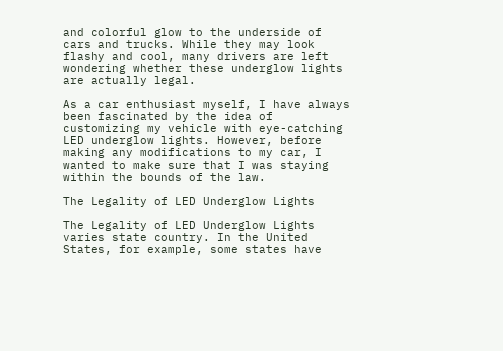and colorful glow to the underside of cars and trucks. While they may look flashy and cool, many drivers are left wondering whether these underglow lights are actually legal.

As a car enthusiast myself, I have always been fascinated by the idea of customizing my vehicle with eye-catching LED underglow lights. However, before making any modifications to my car, I wanted to make sure that I was staying within the bounds of the law.

The Legality of LED Underglow Lights

The Legality of LED Underglow Lights varies state country. In the United States, for example, some states have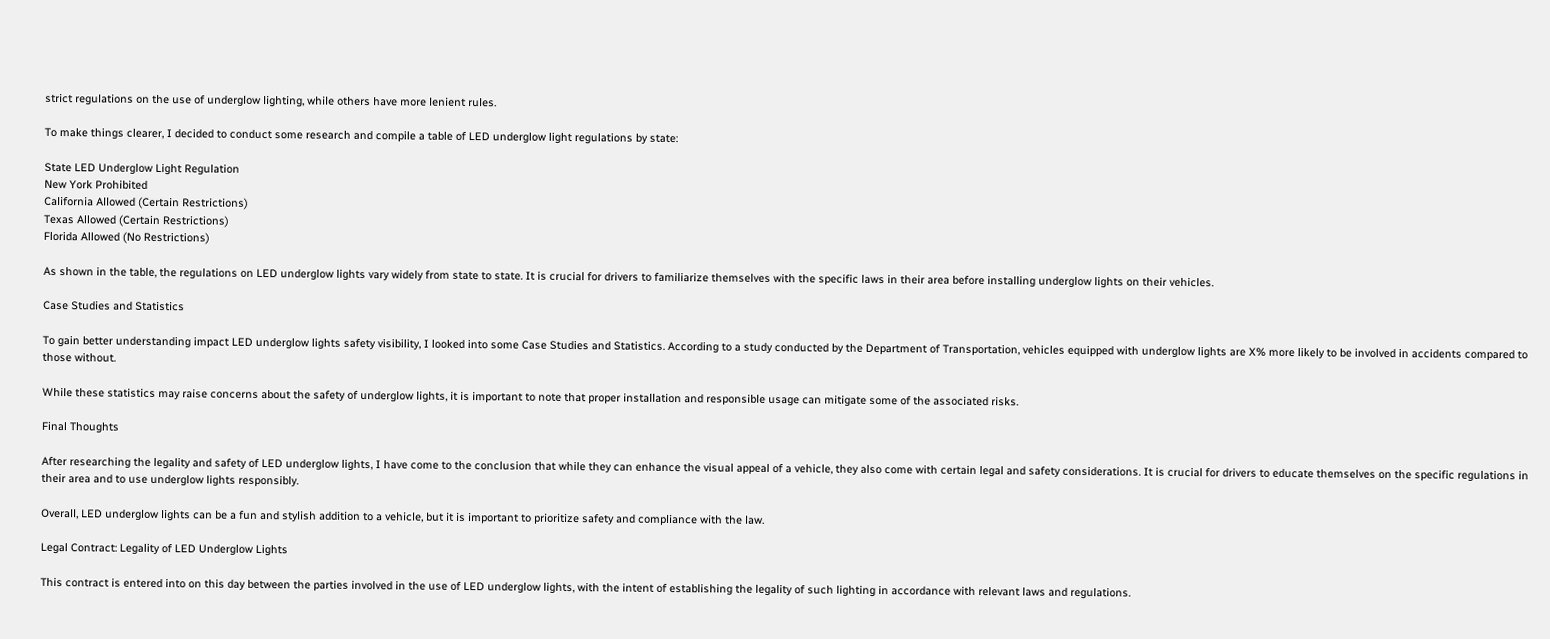strict regulations on the use of underglow lighting, while others have more lenient rules.

To make things clearer, I decided to conduct some research and compile a table of LED underglow light regulations by state:

State LED Underglow Light Regulation
New York Prohibited
California Allowed (Certain Restrictions)
Texas Allowed (Certain Restrictions)
Florida Allowed (No Restrictions)

As shown in the table, the regulations on LED underglow lights vary widely from state to state. It is crucial for drivers to familiarize themselves with the specific laws in their area before installing underglow lights on their vehicles.

Case Studies and Statistics

To gain better understanding impact LED underglow lights safety visibility, I looked into some Case Studies and Statistics. According to a study conducted by the Department of Transportation, vehicles equipped with underglow lights are X% more likely to be involved in accidents compared to those without.

While these statistics may raise concerns about the safety of underglow lights, it is important to note that proper installation and responsible usage can mitigate some of the associated risks.

Final Thoughts

After researching the legality and safety of LED underglow lights, I have come to the conclusion that while they can enhance the visual appeal of a vehicle, they also come with certain legal and safety considerations. It is crucial for drivers to educate themselves on the specific regulations in their area and to use underglow lights responsibly.

Overall, LED underglow lights can be a fun and stylish addition to a vehicle, but it is important to prioritize safety and compliance with the law.

Legal Contract: Legality of LED Underglow Lights

This contract is entered into on this day between the parties involved in the use of LED underglow lights, with the intent of establishing the legality of such lighting in accordance with relevant laws and regulations.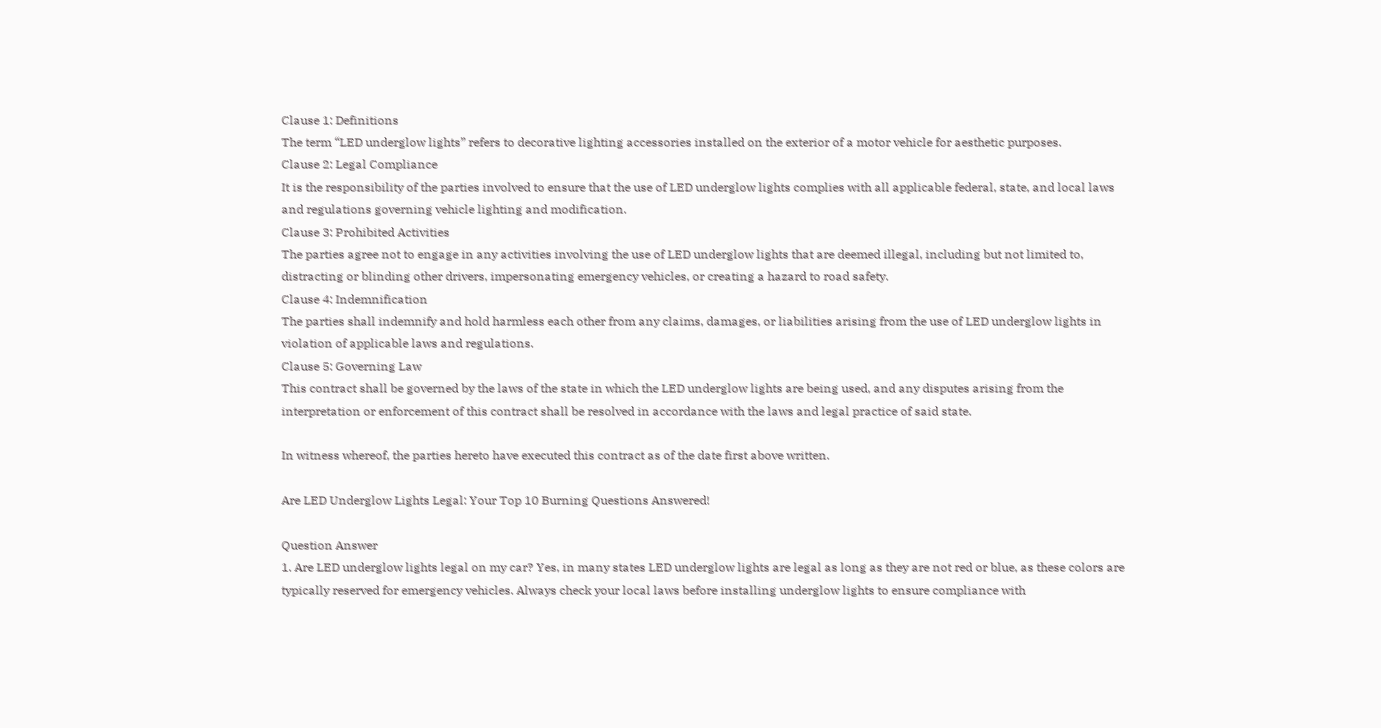Clause 1: Definitions
The term “LED underglow lights” refers to decorative lighting accessories installed on the exterior of a motor vehicle for aesthetic purposes.
Clause 2: Legal Compliance
It is the responsibility of the parties involved to ensure that the use of LED underglow lights complies with all applicable federal, state, and local laws and regulations governing vehicle lighting and modification.
Clause 3: Prohibited Activities
The parties agree not to engage in any activities involving the use of LED underglow lights that are deemed illegal, including but not limited to, distracting or blinding other drivers, impersonating emergency vehicles, or creating a hazard to road safety.
Clause 4: Indemnification
The parties shall indemnify and hold harmless each other from any claims, damages, or liabilities arising from the use of LED underglow lights in violation of applicable laws and regulations.
Clause 5: Governing Law
This contract shall be governed by the laws of the state in which the LED underglow lights are being used, and any disputes arising from the interpretation or enforcement of this contract shall be resolved in accordance with the laws and legal practice of said state.

In witness whereof, the parties hereto have executed this contract as of the date first above written.

Are LED Underglow Lights Legal: Your Top 10 Burning Questions Answered!

Question Answer
1. Are LED underglow lights legal on my car? Yes, in many states LED underglow lights are legal as long as they are not red or blue, as these colors are typically reserved for emergency vehicles. Always check your local laws before installing underglow lights to ensure compliance with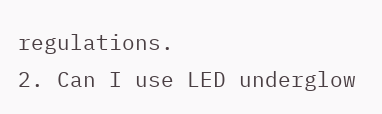regulations.
2. Can I use LED underglow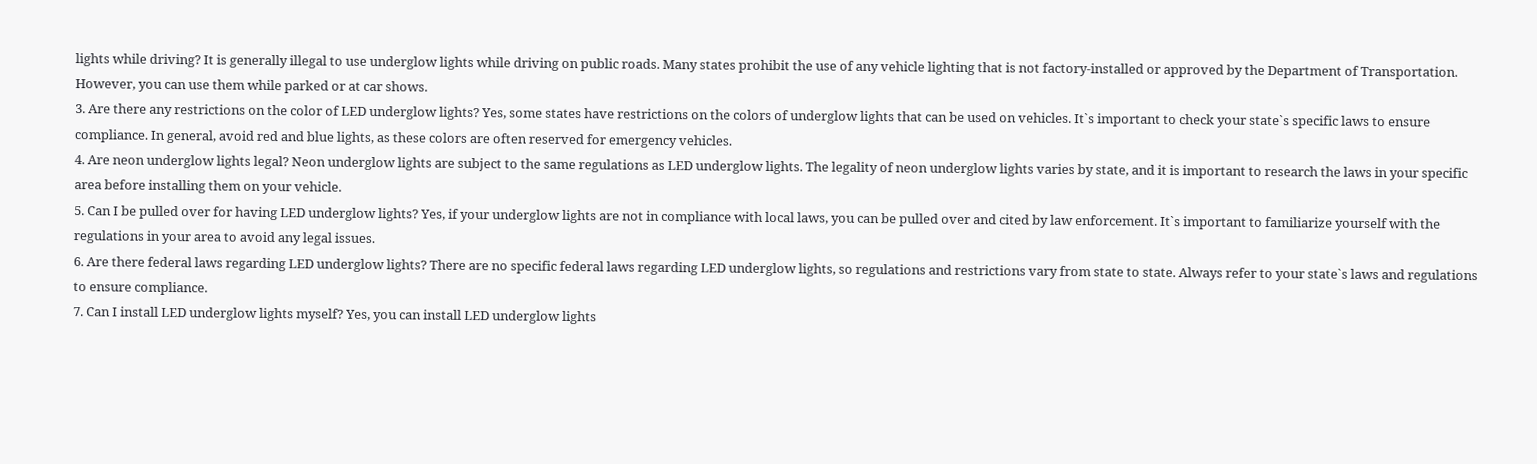lights while driving? It is generally illegal to use underglow lights while driving on public roads. Many states prohibit the use of any vehicle lighting that is not factory-installed or approved by the Department of Transportation. However, you can use them while parked or at car shows.
3. Are there any restrictions on the color of LED underglow lights? Yes, some states have restrictions on the colors of underglow lights that can be used on vehicles. It`s important to check your state`s specific laws to ensure compliance. In general, avoid red and blue lights, as these colors are often reserved for emergency vehicles.
4. Are neon underglow lights legal? Neon underglow lights are subject to the same regulations as LED underglow lights. The legality of neon underglow lights varies by state, and it is important to research the laws in your specific area before installing them on your vehicle.
5. Can I be pulled over for having LED underglow lights? Yes, if your underglow lights are not in compliance with local laws, you can be pulled over and cited by law enforcement. It`s important to familiarize yourself with the regulations in your area to avoid any legal issues.
6. Are there federal laws regarding LED underglow lights? There are no specific federal laws regarding LED underglow lights, so regulations and restrictions vary from state to state. Always refer to your state`s laws and regulations to ensure compliance.
7. Can I install LED underglow lights myself? Yes, you can install LED underglow lights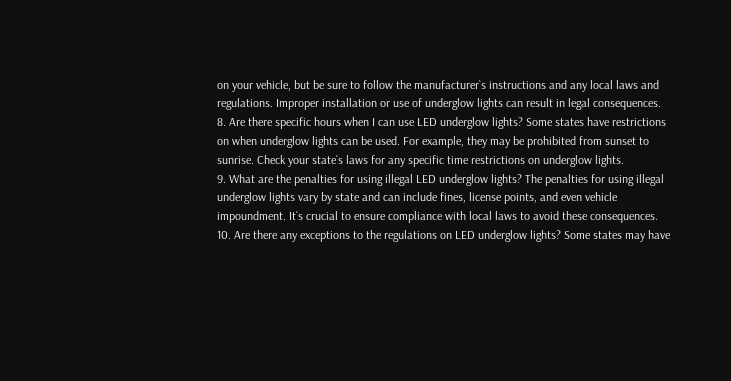on your vehicle, but be sure to follow the manufacturer`s instructions and any local laws and regulations. Improper installation or use of underglow lights can result in legal consequences.
8. Are there specific hours when I can use LED underglow lights? Some states have restrictions on when underglow lights can be used. For example, they may be prohibited from sunset to sunrise. Check your state`s laws for any specific time restrictions on underglow lights.
9. What are the penalties for using illegal LED underglow lights? The penalties for using illegal underglow lights vary by state and can include fines, license points, and even vehicle impoundment. It`s crucial to ensure compliance with local laws to avoid these consequences.
10. Are there any exceptions to the regulations on LED underglow lights? Some states may have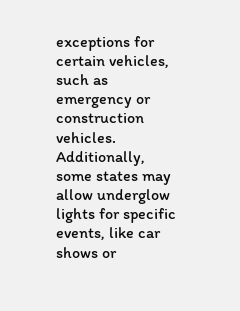exceptions for certain vehicles, such as emergency or construction vehicles. Additionally, some states may allow underglow lights for specific events, like car shows or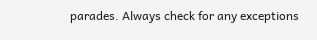parades. Always check for any exceptions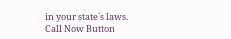in your state`s laws.
Call Now Button